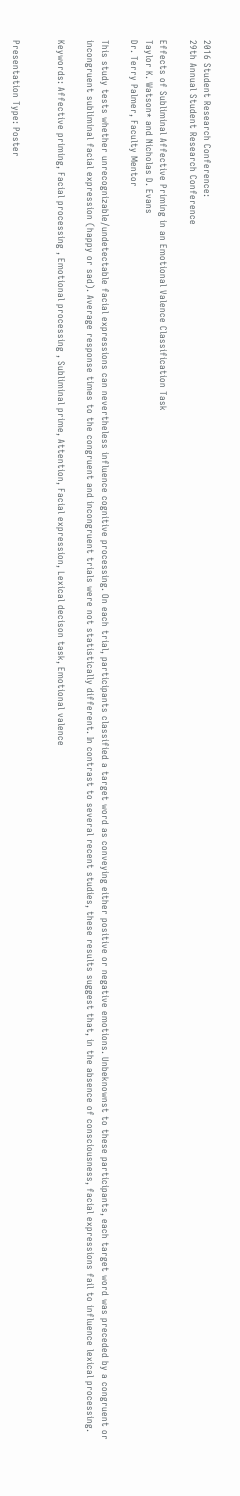2016 Student Research Conference:
29th Annual Student Research Conference

Effects of Subliminal Affective Priming in an Emotional Valence Classification Task
Taylor K. Watson* and Nicholas D. Evans
Dr. Terry Palmer, Faculty Mentor

This study tests whether unrecognizable/undetectable facial expressions can nevertheless influence cognitive processing. On each trial, participants classified a target word as conveying either positive or negative emotions. Unbeknownst to these participants, each target word was preceded by a congruent or incongruent subliminal facial expression (happy or sad). Average response times to the congruent and incongruent trials were not statistically different. In contrast to several recent studies, these results suggest that, in the absence of consciousness, facial expressions fail to influence lexical processing.

Keywords: Affective priming, Facial processing , Emotional processing , Subliminal prime, Attention, Facial expression, Lexical decison task, Emotional valence


Presentation Type: Poster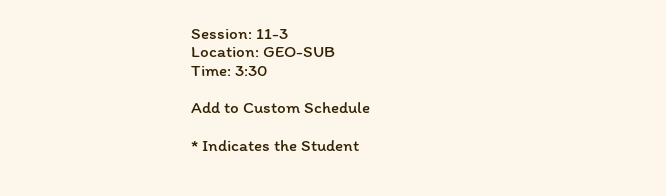Session: 11-3
Location: GEO-SUB
Time: 3:30

Add to Custom Schedule

* Indicates the Student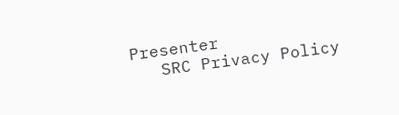Presenter
   SRC Privacy Policy